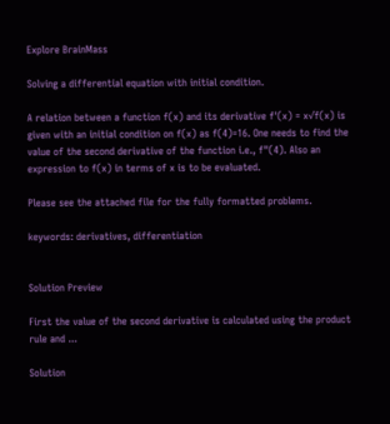Explore BrainMass

Solving a differential equation with initial condition.

A relation between a function f(x) and its derivative f'(x) = x√f(x) is given with an initial condition on f(x) as f(4)=16. One needs to find the value of the second derivative of the function i.e., f"(4). Also an expression to f(x) in terms of x is to be evaluated.

Please see the attached file for the fully formatted problems.

keywords: derivatives, differentiation


Solution Preview

First the value of the second derivative is calculated using the product rule and ...

Solution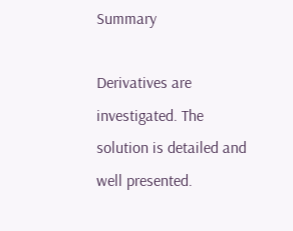Summary

Derivatives are investigated. The solution is detailed and well presented.